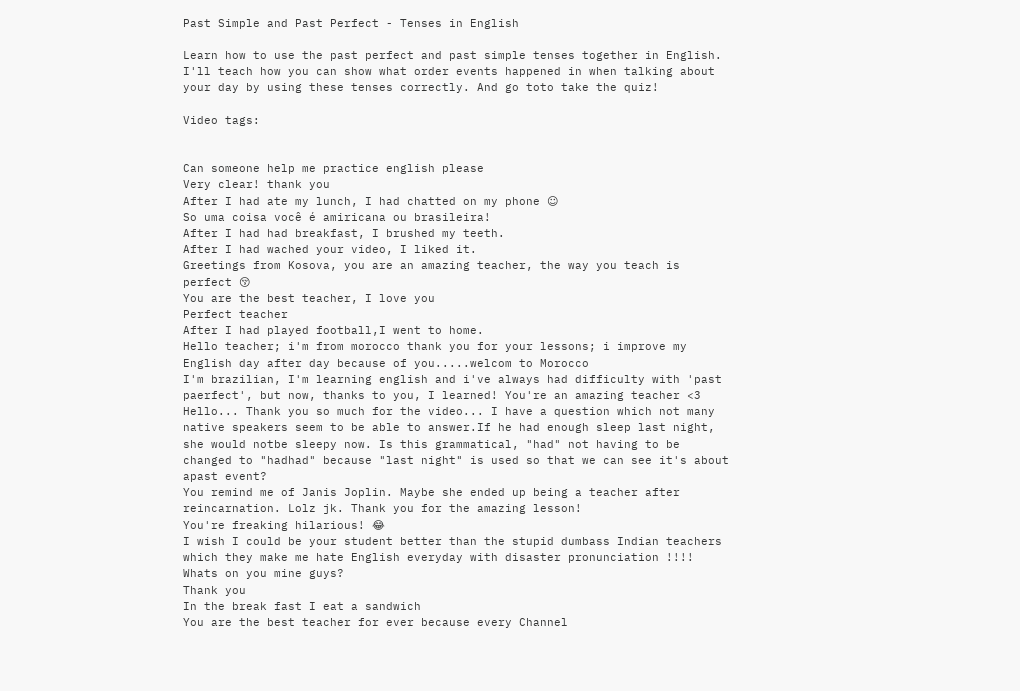Past Simple and Past Perfect - Tenses in English

Learn how to use the past perfect and past simple tenses together in English. I'll teach how you can show what order events happened in when talking about your day by using these tenses correctly. And go toto take the quiz!

Video tags:


Can someone help me practice english please
Very clear! thank you
After I had ate my lunch, I had chatted on my phone ☺
So uma coisa você é amiricana ou brasileira!
After I had had breakfast, I brushed my teeth.
After I had wached your video, I liked it.
Greetings from Kosova, you are an amazing teacher, the way you teach is perfect 😚
You are the best teacher, I love you
Perfect teacher
After I had played football,I went to home.
Hello teacher; i'm from morocco thank you for your lessons; i improve my English day after day because of you.....welcom to Morocco
I'm brazilian, I'm learning english and i've always had difficulty with 'past paerfect', but now, thanks to you, I learned! You're an amazing teacher <3
Hello... Thank you so much for the video... I have a question which not many native speakers seem to be able to answer.If he had enough sleep last night, she would notbe sleepy now. Is this grammatical, "had" not having to be changed to "hadhad" because "last night" is used so that we can see it's about apast event?
You remind me of Janis Joplin. Maybe she ended up being a teacher after reincarnation. Lolz jk. Thank you for the amazing lesson!
You're freaking hilarious! 😂
I wish I could be your student better than the stupid dumbass Indian teachers which they make me hate English everyday with disaster pronunciation !!!!
Whats on you mine guys?
Thank you
In the break fast I eat a sandwich
You are the best teacher for ever because every Channel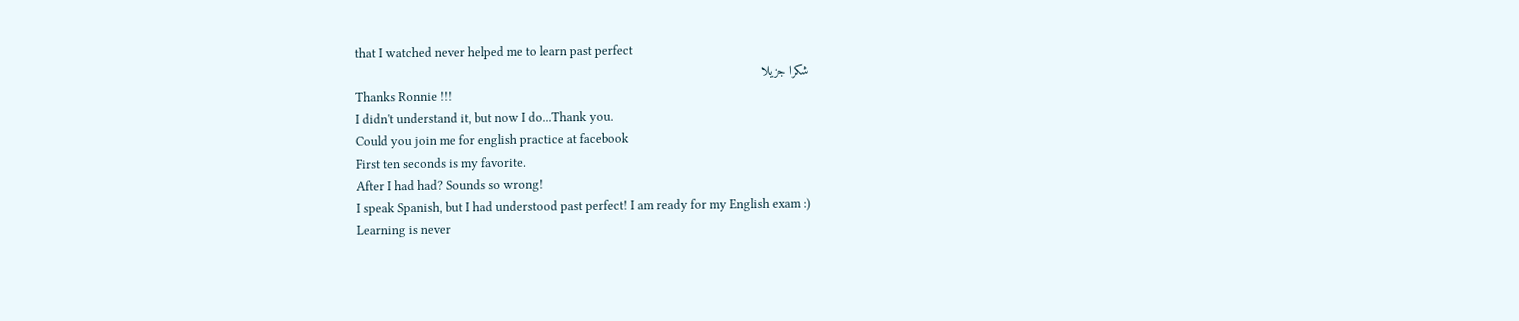that I watched never helped me to learn past perfect
شكرا جزيلا
Thanks Ronnie !!!
I didn't understand it, but now I do...Thank you.
Could you join me for english practice at facebook
First ten seconds is my favorite.
After I had had? Sounds so wrong!
I speak Spanish, but I had understood past perfect! I am ready for my English exam :)
Learning is never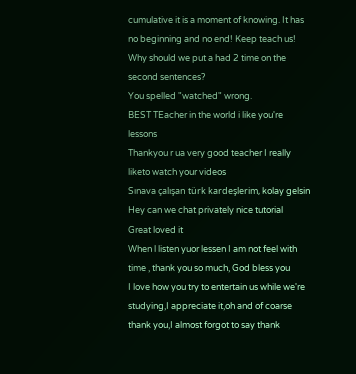cumulative it is a moment of knowing. It has no beginning and no end! Keep teach us!
Why should we put a had 2 time on the second sentences?
You spelled "watched" wrong.
BEST TEacher in the world i like you're lessons
Thankyou r ua very good teacher I really liketo watch your videos
Sınava çalışan türk kardeşlerim, kolay gelsin
Hey can we chat privately nice tutorial
Great loved it
When l listen yuor lessen I am not feel with time , thank you so much, God bless you
I love how you try to entertain us while we're studying,I appreciate it,oh and of coarse thank you,I almost forgot to say thank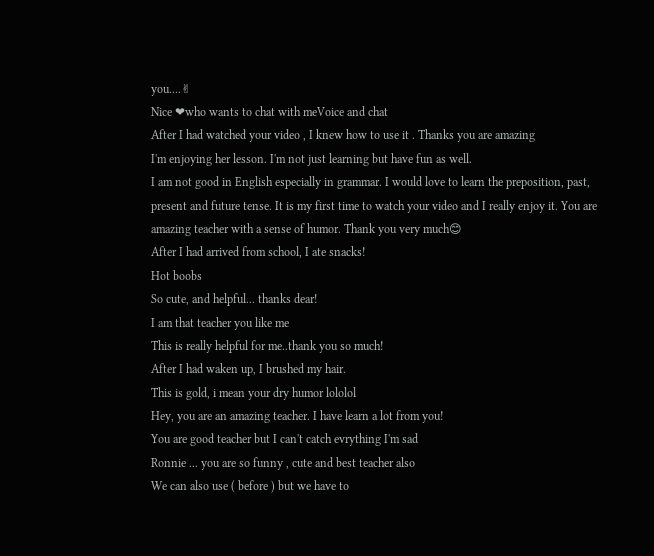you....✌
Nice ❤who wants to chat with meVoice and chat
After I had watched your video , I knew how to use it . Thanks you are amazing
I'm enjoying her lesson. I'm not just learning but have fun as well.
I am not good in English especially in grammar. I would love to learn the preposition, past, present and future tense. It is my first time to watch your video and I really enjoy it. You are amazing teacher with a sense of humor. Thank you very much😊
After I had arrived from school, I ate snacks!
Hot boobs
So cute, and helpful... thanks dear!
I am that teacher you like me
This is really helpful for me..thank you so much!
After I had waken up, I brushed my hair.
This is gold, i mean your dry humor lololol
Hey, you are an amazing teacher. I have learn a lot from you!
You are good teacher but I can't catch evrything I'm sad
Ronnie ... you are so funny , cute and best teacher also
We can also use ( before ) but we have to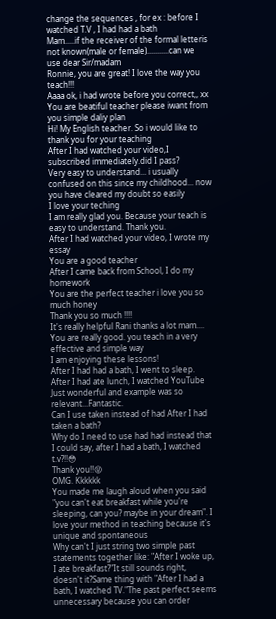change the sequences , for ex : before I watched T.V , I had had a bath
Mam.....if the receiver of the formal letteris not known(male or female)...........can we use dear Sir/madam
Ronnie, you are great! I love the way you teach!!!
Aaaa ok, i had wrote before you correct,, xx
You are beatiful teacher please iwant from you simple daliy plan
Hi! My English teacher. So i would like to thank you for your teaching
After I had watched your video,I subscribed immediately.did I pass?
Very easy to understand... i usually confused on this since my childhood... now you have cleared my doubt so easily
I love your teching
I am really glad you. Because your teach is easy to understand. Thank you.
After I had watched your video, I wrote my essay
You are a good teacher
After I came back from School, I do my homework
You are the perfect teacher i love you so much honey
Thank you so much !!!!
It's really helpful Rani thanks a lot mam....
You are really good. you teach in a very effective and simple way
I am enjoying these lessons!
After I had had a bath, I went to sleep.
After I had ate lunch, I watched YouTube
Just wonderful and example was so relevant...Fantastic.
Can I use taken instead of had After I had taken a bath?
Why do I need to use had had instead that I could say, after I had a bath, I watched t.v?!!😳
Thank you!!😝
OMG. Kkkkkk
You made me laugh aloud when you said "you can't eat breakfast while you're sleeping, can you? maybe in your dream". I love your method in teaching because it's unique and spontaneous
Why can't I just string two simple past statements together like: "After I woke up, I ate breakfast?"It still sounds right, doesn't it?Same thing with "After I had a bath, I watched TV."The past perfect seems unnecessary because you can order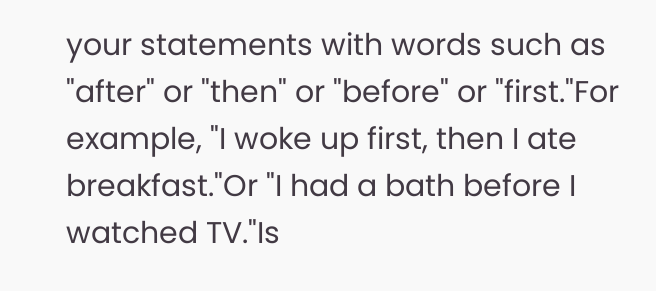your statements with words such as "after" or "then" or "before" or "first."For example, "I woke up first, then I ate breakfast."Or "I had a bath before I watched TV."Is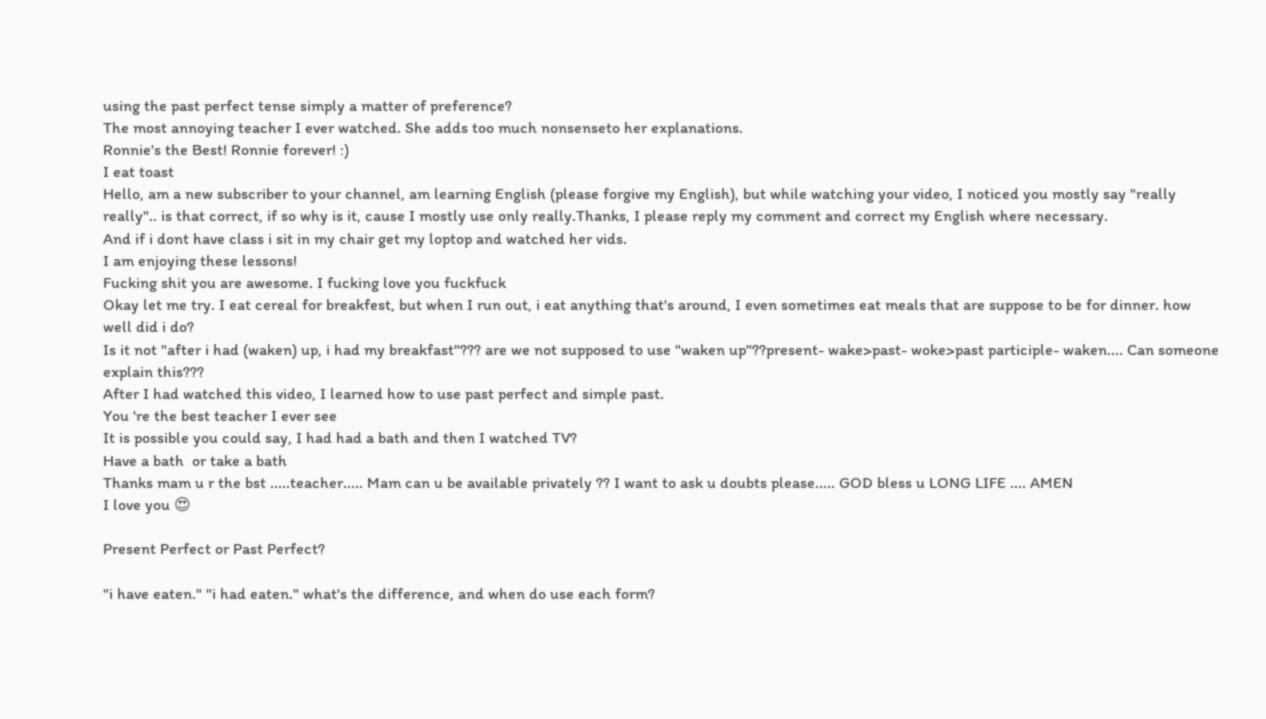using the past perfect tense simply a matter of preference?
The most annoying teacher I ever watched. She adds too much nonsenseto her explanations.
Ronnie's the Best! Ronnie forever! :)
I eat toast
Hello, am a new subscriber to your channel, am learning English (please forgive my English), but while watching your video, I noticed you mostly say "really really".. is that correct, if so why is it, cause I mostly use only really.Thanks, I please reply my comment and correct my English where necessary.
And if i dont have class i sit in my chair get my loptop and watched her vids.
I am enjoying these lessons!
Fucking shit you are awesome. I fucking love you fuckfuck
Okay let me try. I eat cereal for breakfest, but when I run out, i eat anything that's around, I even sometimes eat meals that are suppose to be for dinner. how well did i do?
Is it not "after i had (waken) up, i had my breakfast"??? are we not supposed to use "waken up"??present- wake>past- woke>past participle- waken.... Can someone explain this???
After I had watched this video, I learned how to use past perfect and simple past.
You 're the best teacher I ever see
It is possible you could say, I had had a bath and then I watched TV?
Have a bath  or take a bath
Thanks mam u r the bst .....teacher..... Mam can u be available privately ?? I want to ask u doubts please..... GOD bless u LONG LIFE .... AMEN
I love you 😍

Present Perfect or Past Perfect?

"i have eaten." "i had eaten." what's the difference, and when do use each form?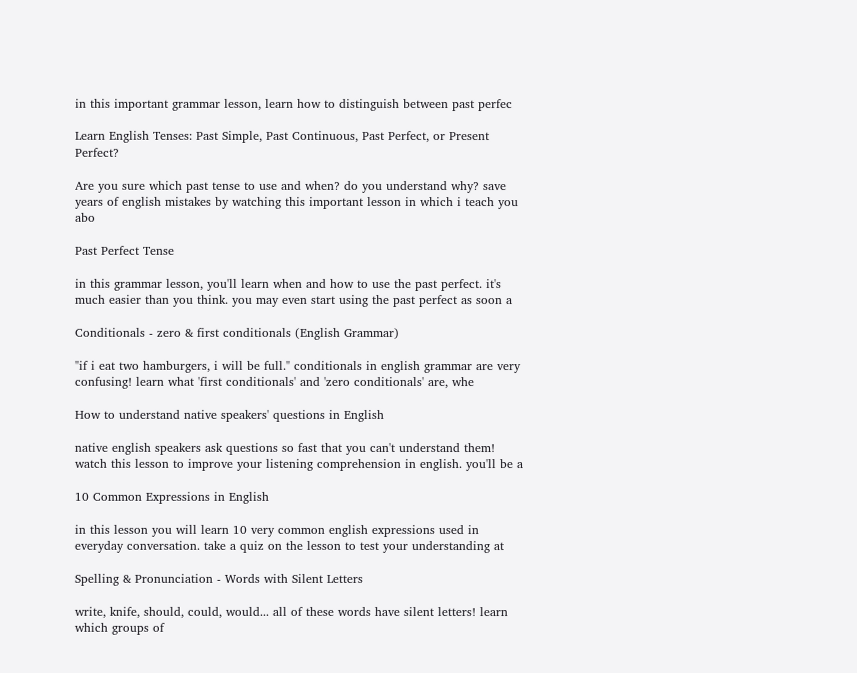in this important grammar lesson, learn how to distinguish between past perfec

Learn English Tenses: Past Simple, Past Continuous, Past Perfect, or Present Perfect?

Are you sure which past tense to use and when? do you understand why? save years of english mistakes by watching this important lesson in which i teach you abo

Past Perfect Tense

in this grammar lesson, you'll learn when and how to use the past perfect. it's much easier than you think. you may even start using the past perfect as soon a

Conditionals - zero & first conditionals (English Grammar)

"if i eat two hamburgers, i will be full." conditionals in english grammar are very confusing! learn what 'first conditionals' and 'zero conditionals' are, whe

How to understand native speakers' questions in English

native english speakers ask questions so fast that you can't understand them! watch this lesson to improve your listening comprehension in english. you'll be a

10 Common Expressions in English

in this lesson you will learn 10 very common english expressions used in everyday conversation. take a quiz on the lesson to test your understanding at

Spelling & Pronunciation - Words with Silent Letters

write, knife, should, could, would... all of these words have silent letters! learn which groups of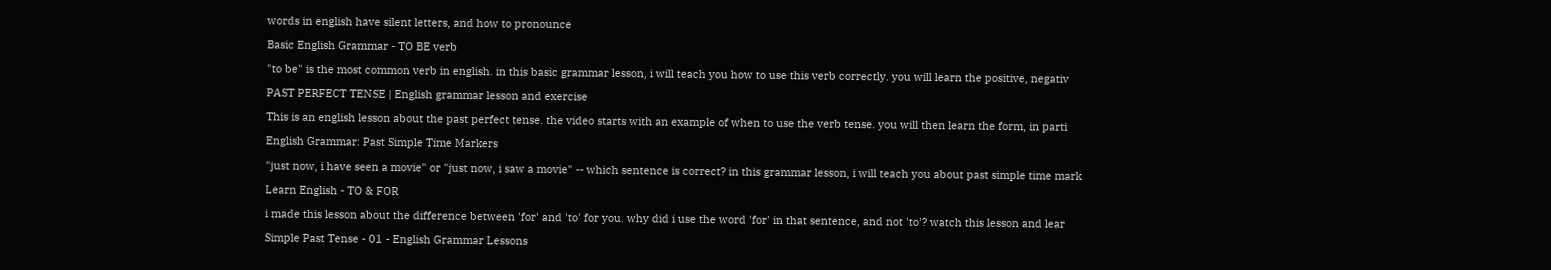words in english have silent letters, and how to pronounce

Basic English Grammar - TO BE verb

"to be" is the most common verb in english. in this basic grammar lesson, i will teach you how to use this verb correctly. you will learn the positive, negativ

PAST PERFECT TENSE | English grammar lesson and exercise

This is an english lesson about the past perfect tense. the video starts with an example of when to use the verb tense. you will then learn the form, in parti

English Grammar: Past Simple Time Markers

"just now, i have seen a movie" or "just now, i saw a movie" -- which sentence is correct? in this grammar lesson, i will teach you about past simple time mark

Learn English - TO & FOR

i made this lesson about the difference between 'for' and 'to' for you. why did i use the word 'for' in that sentence, and not 'to'? watch this lesson and lear

Simple Past Tense - 01 - English Grammar Lessons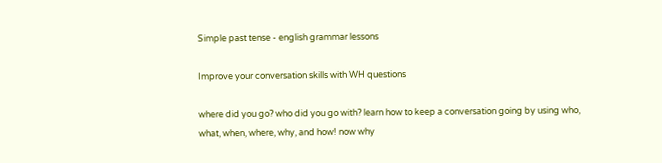Simple past tense - english grammar lessons

Improve your conversation skills with WH questions

where did you go? who did you go with? learn how to keep a conversation going by using who, what, when, where, why, and how! now why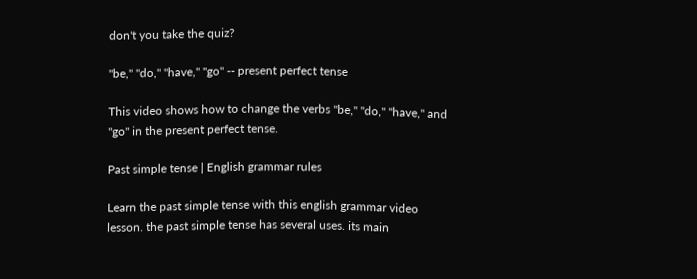don't you take the quiz?

"be," "do," "have," "go" -- present perfect tense

This video shows how to change the verbs "be," "do," "have," and "go" in the present perfect tense.

Past simple tense | English grammar rules

Learn the past simple tense with this english grammar video lesson. the past simple tense has several uses. its main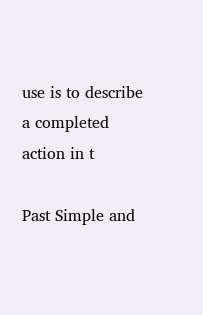use is to describe a completed action in t

Past Simple and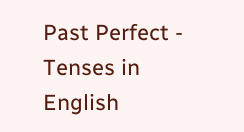Past Perfect - Tenses in English